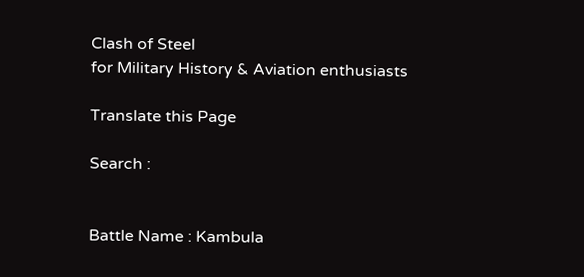Clash of Steel
for Military History & Aviation enthusiasts

Translate this Page

Search :


Battle Name : Kambula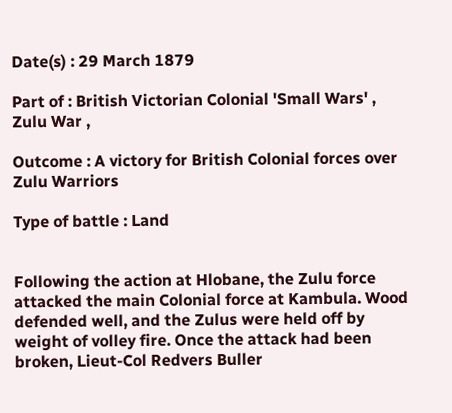Date(s) : 29 March 1879

Part of : British Victorian Colonial 'Small Wars' , Zulu War ,

Outcome : A victory for British Colonial forces over Zulu Warriors

Type of battle : Land


Following the action at Hlobane, the Zulu force attacked the main Colonial force at Kambula. Wood defended well, and the Zulus were held off by weight of volley fire. Once the attack had been broken, Lieut-Col Redvers Buller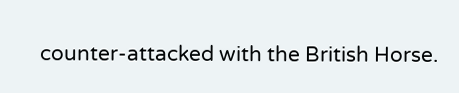counter-attacked with the British Horse.